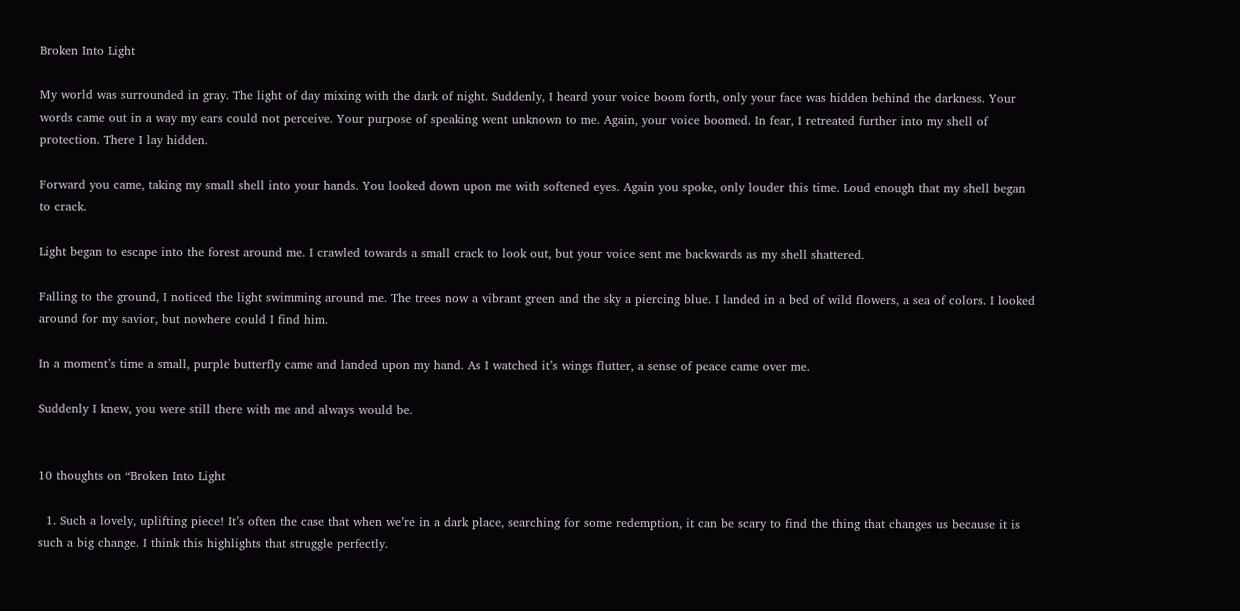Broken Into Light

My world was surrounded in gray. The light of day mixing with the dark of night. Suddenly, I heard your voice boom forth, only your face was hidden behind the darkness. Your words came out in a way my ears could not perceive. Your purpose of speaking went unknown to me. Again, your voice boomed. In fear, I retreated further into my shell of protection. There I lay hidden.

Forward you came, taking my small shell into your hands. You looked down upon me with softened eyes. Again you spoke, only louder this time. Loud enough that my shell began to crack.

Light began to escape into the forest around me. I crawled towards a small crack to look out, but your voice sent me backwards as my shell shattered.

Falling to the ground, I noticed the light swimming around me. The trees now a vibrant green and the sky a piercing blue. I landed in a bed of wild flowers, a sea of colors. I looked around for my savior, but nowhere could I find him.

In a moment’s time a small, purple butterfly came and landed upon my hand. As I watched it’s wings flutter, a sense of peace came over me.

Suddenly I knew, you were still there with me and always would be.


10 thoughts on “Broken Into Light

  1. Such a lovely, uplifting piece! It’s often the case that when we’re in a dark place, searching for some redemption, it can be scary to find the thing that changes us because it is such a big change. I think this highlights that struggle perfectly.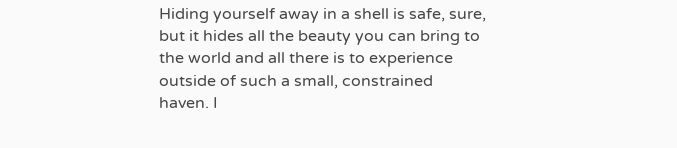Hiding yourself away in a shell is safe, sure, but it hides all the beauty you can bring to the world and all there is to experience outside of such a small, constrained haven. I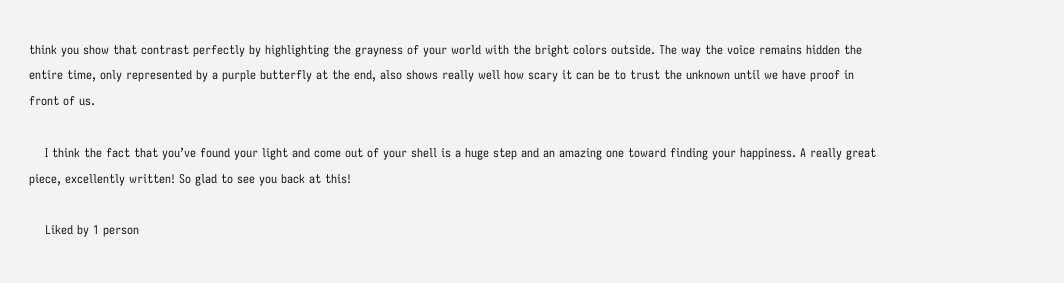think you show that contrast perfectly by highlighting the grayness of your world with the bright colors outside. The way the voice remains hidden the entire time, only represented by a purple butterfly at the end, also shows really well how scary it can be to trust the unknown until we have proof in front of us.

    I think the fact that you’ve found your light and come out of your shell is a huge step and an amazing one toward finding your happiness. A really great piece, excellently written! So glad to see you back at this!

    Liked by 1 person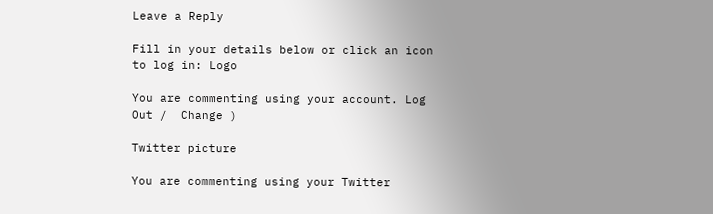Leave a Reply

Fill in your details below or click an icon to log in: Logo

You are commenting using your account. Log Out /  Change )

Twitter picture

You are commenting using your Twitter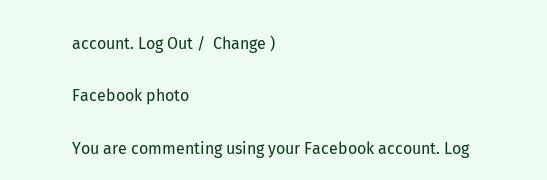account. Log Out /  Change )

Facebook photo

You are commenting using your Facebook account. Log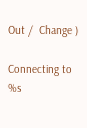Out /  Change )

Connecting to %s